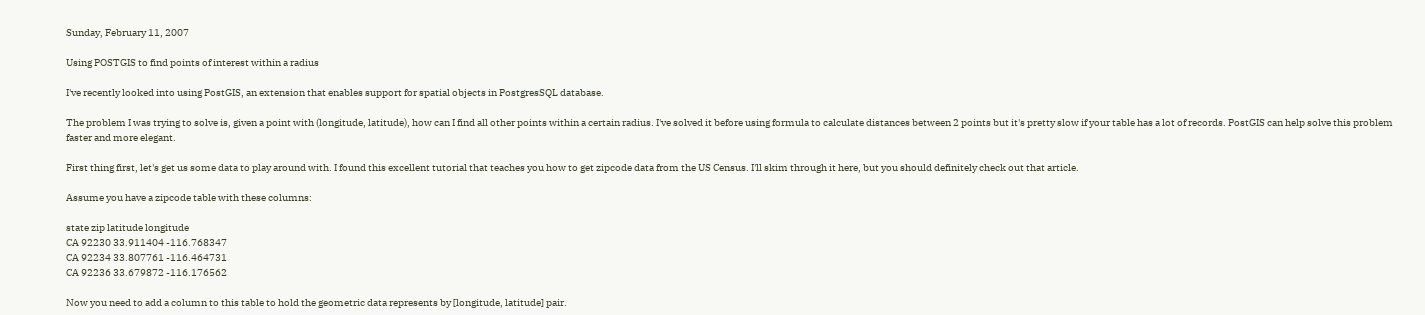Sunday, February 11, 2007

Using POSTGIS to find points of interest within a radius

I've recently looked into using PostGIS, an extension that enables support for spatial objects in PostgresSQL database.

The problem I was trying to solve is, given a point with (longitude, latitude), how can I find all other points within a certain radius. I've solved it before using formula to calculate distances between 2 points but it's pretty slow if your table has a lot of records. PostGIS can help solve this problem faster and more elegant.

First thing first, let's get us some data to play around with. I found this excellent tutorial that teaches you how to get zipcode data from the US Census. I'll skim through it here, but you should definitely check out that article.

Assume you have a zipcode table with these columns:

state zip latitude longitude
CA 92230 33.911404 -116.768347
CA 92234 33.807761 -116.464731
CA 92236 33.679872 -116.176562

Now you need to add a column to this table to hold the geometric data represents by [longitude, latitude] pair.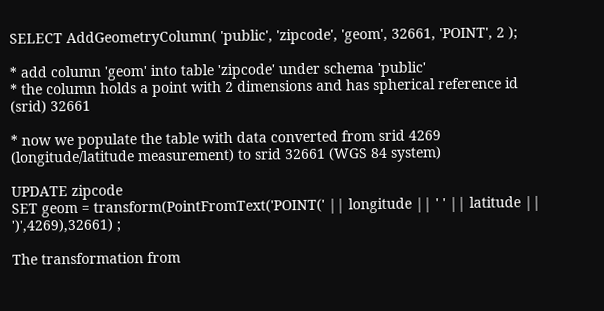SELECT AddGeometryColumn( 'public', 'zipcode', 'geom', 32661, 'POINT', 2 );

* add column 'geom' into table 'zipcode' under schema 'public'
* the column holds a point with 2 dimensions and has spherical reference id (srid) 32661

* now we populate the table with data converted from srid 4269 (longitude/latitude measurement) to srid 32661 (WGS 84 system)

UPDATE zipcode
SET geom = transform(PointFromText('POINT(' || longitude || ' ' || latitude || ')',4269),32661) ;

The transformation from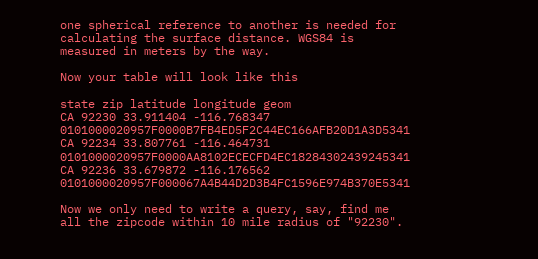one spherical reference to another is needed for calculating the surface distance. WGS84 is measured in meters by the way.

Now your table will look like this

state zip latitude longitude geom
CA 92230 33.911404 -116.768347 0101000020957F0000B7FB4ED5F2C44EC166AFB20D1A3D5341
CA 92234 33.807761 -116.464731 0101000020957F0000AA8102ECECFD4EC18284302439245341
CA 92236 33.679872 -116.176562 0101000020957F000067A4B44D2D3B4FC1596E974B370E5341

Now we only need to write a query, say, find me all the zipcode within 10 mile radius of "92230".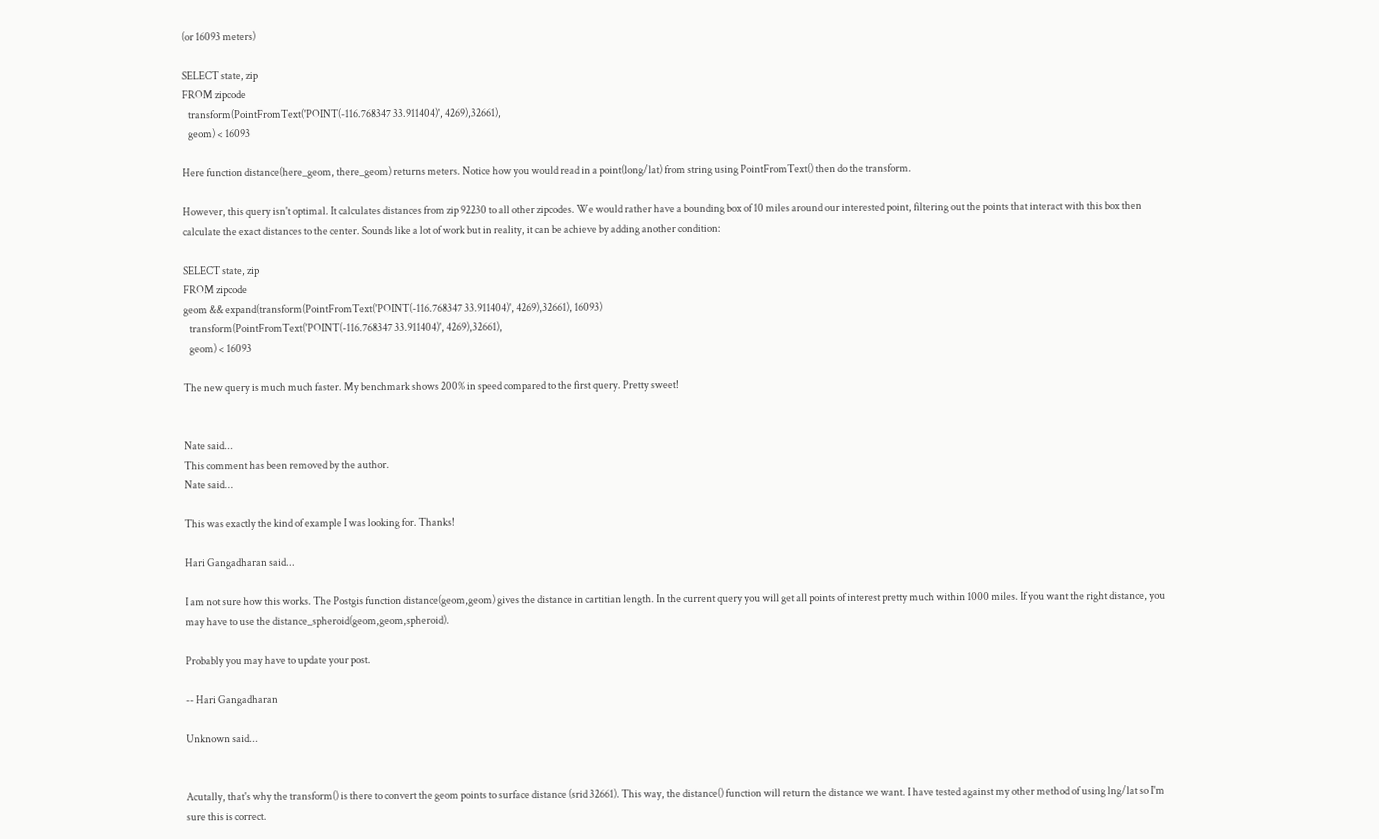(or 16093 meters)

SELECT state, zip
FROM zipcode
   transform(PointFromText('POINT(-116.768347 33.911404)', 4269),32661),
   geom) < 16093

Here function distance(here_geom, there_geom) returns meters. Notice how you would read in a point(long/lat) from string using PointFromText() then do the transform.

However, this query isn't optimal. It calculates distances from zip 92230 to all other zipcodes. We would rather have a bounding box of 10 miles around our interested point, filtering out the points that interact with this box then calculate the exact distances to the center. Sounds like a lot of work but in reality, it can be achieve by adding another condition:

SELECT state, zip
FROM zipcode
geom && expand(transform(PointFromText('POINT(-116.768347 33.911404)', 4269),32661), 16093)
   transform(PointFromText('POINT(-116.768347 33.911404)', 4269),32661),
   geom) < 16093

The new query is much much faster. My benchmark shows 200% in speed compared to the first query. Pretty sweet!


Nate said...
This comment has been removed by the author.
Nate said...

This was exactly the kind of example I was looking for. Thanks!

Hari Gangadharan said...

I am not sure how this works. The Postgis function distance(geom,geom) gives the distance in cartitian length. In the current query you will get all points of interest pretty much within 1000 miles. If you want the right distance, you may have to use the distance_spheroid(geom,geom,spheroid).

Probably you may have to update your post.

-- Hari Gangadharan

Unknown said...


Acutally, that's why the transform() is there to convert the geom points to surface distance (srid 32661). This way, the distance() function will return the distance we want. I have tested against my other method of using lng/lat so I'm sure this is correct.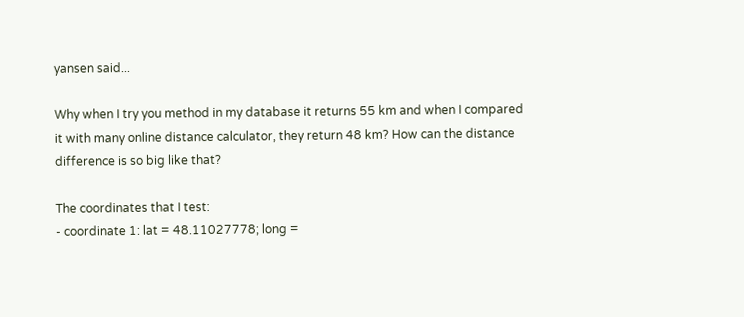yansen said...

Why when I try you method in my database it returns 55 km and when I compared it with many online distance calculator, they return 48 km? How can the distance difference is so big like that?

The coordinates that I test:
- coordinate 1: lat = 48.11027778; long =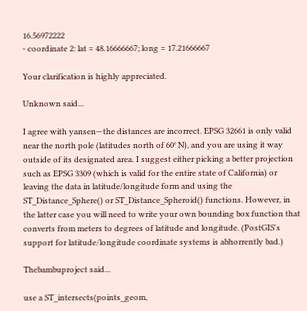16.56972222
- coordinate 2: lat = 48.16666667; long = 17.21666667

Your clarification is highly appreciated.

Unknown said...

I agree with yansen—the distances are incorrect. EPSG 32661 is only valid near the north pole (latitudes north of 60° N), and you are using it way outside of its designated area. I suggest either picking a better projection such as EPSG 3309 (which is valid for the entire state of California) or leaving the data in latitude/longitude form and using the ST_Distance_Sphere() or ST_Distance_Spheroid() functions. However, in the latter case you will need to write your own bounding box function that converts from meters to degrees of latitude and longitude. (PostGIS's support for latitude/longitude coordinate systems is abhorrently bad.)

Thebambuproject said...

use a ST_intersects(points_geom,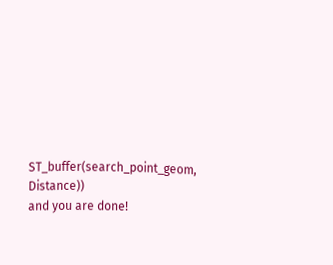ST_buffer(search_point_geom, Distance))
and you are done!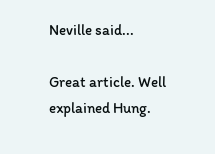Neville said...

Great article. Well explained Hung.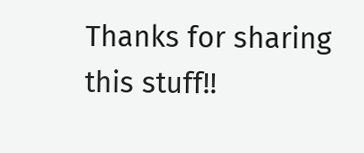Thanks for sharing this stuff!!